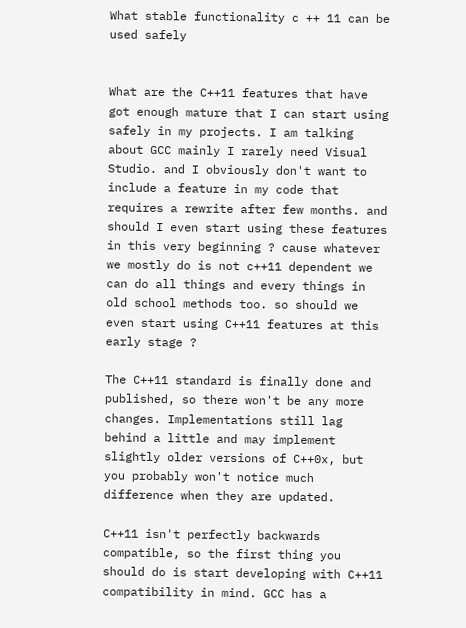What stable functionality c ++ 11 can be used safely


What are the C++11 features that have got enough mature that I can start using safely in my projects. I am talking about GCC mainly I rarely need Visual Studio. and I obviously don't want to include a feature in my code that requires a rewrite after few months. and should I even start using these features in this very beginning ? cause whatever we mostly do is not c++11 dependent we can do all things and every things in old school methods too. so should we even start using C++11 features at this early stage ?

The C++11 standard is finally done and published, so there won't be any more changes. Implementations still lag behind a little and may implement slightly older versions of C++0x, but you probably won't notice much difference when they are updated.

C++11 isn't perfectly backwards compatible, so the first thing you should do is start developing with C++11 compatibility in mind. GCC has a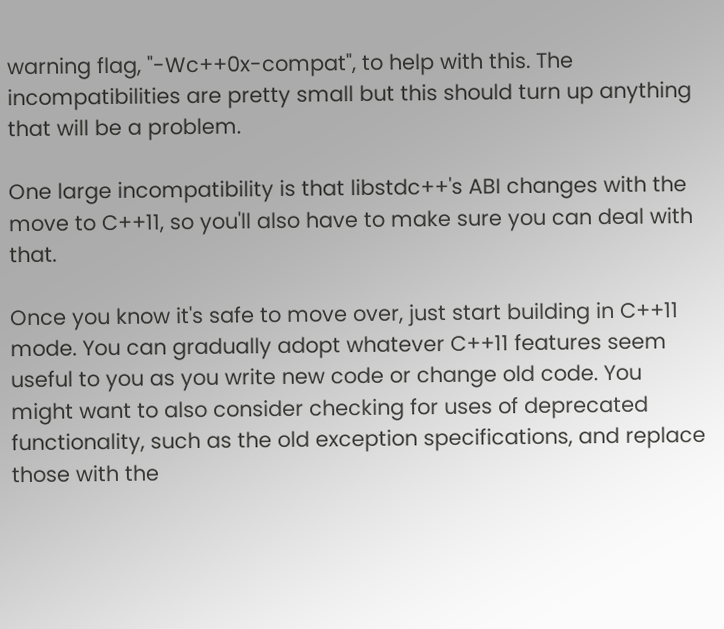warning flag, "-Wc++0x-compat", to help with this. The incompatibilities are pretty small but this should turn up anything that will be a problem.

One large incompatibility is that libstdc++'s ABI changes with the move to C++11, so you'll also have to make sure you can deal with that.

Once you know it's safe to move over, just start building in C++11 mode. You can gradually adopt whatever C++11 features seem useful to you as you write new code or change old code. You might want to also consider checking for uses of deprecated functionality, such as the old exception specifications, and replace those with the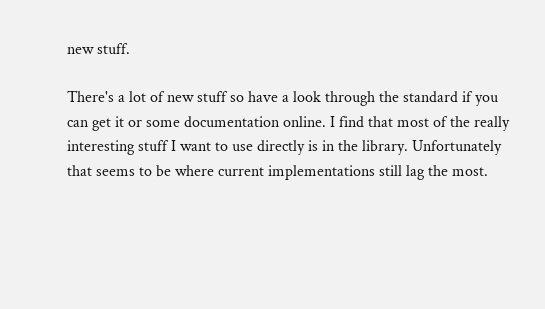new stuff.

There's a lot of new stuff so have a look through the standard if you can get it or some documentation online. I find that most of the really interesting stuff I want to use directly is in the library. Unfortunately that seems to be where current implementations still lag the most.